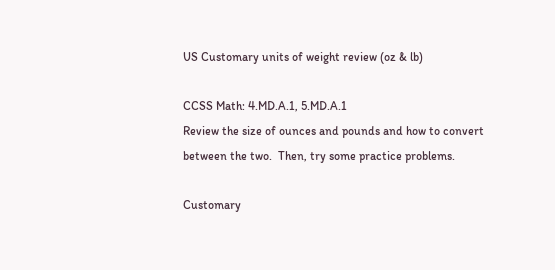US Customary units of weight review (oz & lb)

CCSS Math: 4.MD.A.1, 5.MD.A.1
Review the size of ounces and pounds and how to convert between the two.  Then, try some practice problems.

Customary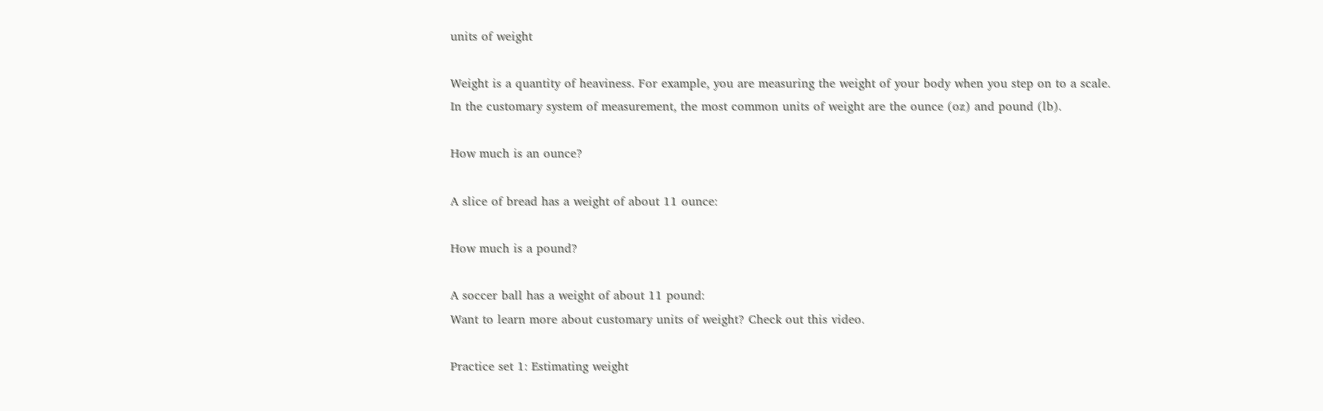units of weight

Weight is a quantity of heaviness. For example, you are measuring the weight of your body when you step on to a scale.
In the customary system of measurement, the most common units of weight are the ounce (oz) and pound (lb).

How much is an ounce?

A slice of bread has a weight of about 11 ounce:

How much is a pound?

A soccer ball has a weight of about 11 pound:
Want to learn more about customary units of weight? Check out this video.

Practice set 1: Estimating weight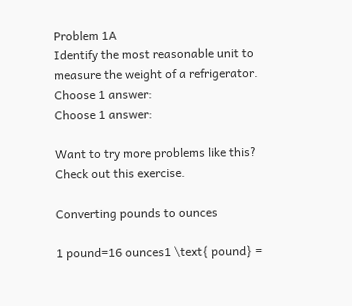Problem 1A
Identify the most reasonable unit to measure the weight of a refrigerator.
Choose 1 answer:
Choose 1 answer:

Want to try more problems like this? Check out this exercise.

Converting pounds to ounces

1 pound=16 ounces1 \text{ pound} =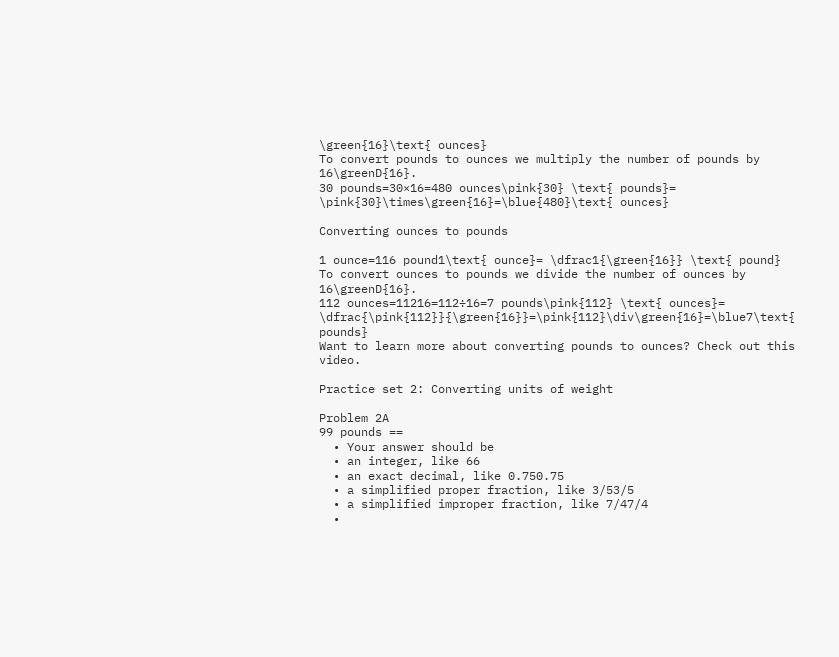\green{16}\text{ ounces}
To convert pounds to ounces we multiply the number of pounds by 16\greenD{16}.
30 pounds=30×16=480 ounces\pink{30} \text{ pounds}= \pink{30}\times\green{16}=\blue{480}\text{ ounces}

Converting ounces to pounds

1 ounce=116 pound1\text{ ounce}= \dfrac1{\green{16}} \text{ pound}
To convert ounces to pounds we divide the number of ounces by 16\greenD{16}.
112 ounces=11216=112÷16=7 pounds\pink{112} \text{ ounces}= \dfrac{\pink{112}}{\green{16}}=\pink{112}\div\green{16}=\blue7\text{ pounds}
Want to learn more about converting pounds to ounces? Check out this video.

Practice set 2: Converting units of weight

Problem 2A
99 pounds ==
  • Your answer should be
  • an integer, like 66
  • an exact decimal, like 0.750.75
  • a simplified proper fraction, like 3/53/5
  • a simplified improper fraction, like 7/47/4
  •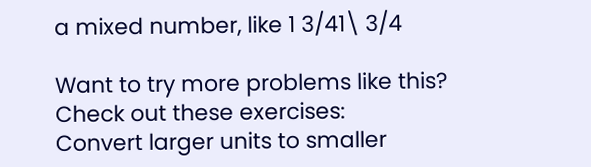a mixed number, like 1 3/41\ 3/4

Want to try more problems like this? Check out these exercises:
Convert larger units to smaller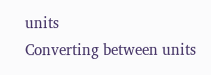units
Converting between units